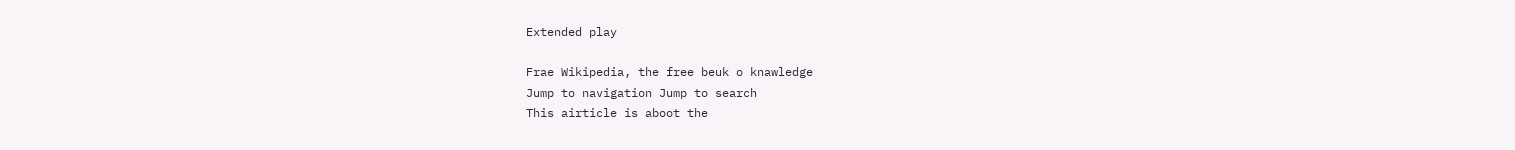Extended play

Frae Wikipedia, the free beuk o knawledge
Jump to navigation Jump to search
This airticle is aboot the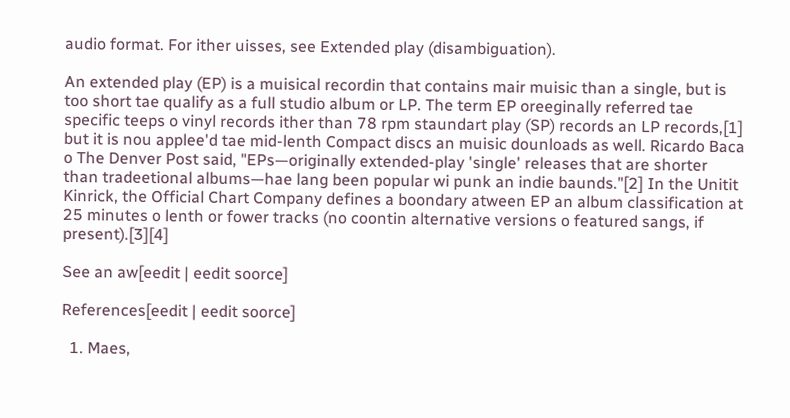audio format. For ither uisses, see Extended play (disambiguation).

An extended play (EP) is a muisical recordin that contains mair muisic than a single, but is too short tae qualify as a full studio album or LP. The term EP oreeginally referred tae specific teeps o vinyl records ither than 78 rpm staundart play (SP) records an LP records,[1] but it is nou applee'd tae mid-lenth Compact discs an muisic dounloads as well. Ricardo Baca o The Denver Post said, "EPs—originally extended-play 'single' releases that are shorter than tradeetional albums—hae lang been popular wi punk an indie baunds."[2] In the Unitit Kinrick, the Official Chart Company defines a boondary atween EP an album classification at 25 minutes o lenth or fower tracks (no coontin alternative versions o featured sangs, if present).[3][4]

See an aw[eedit | eedit soorce]

References[eedit | eedit soorce]

  1. Maes,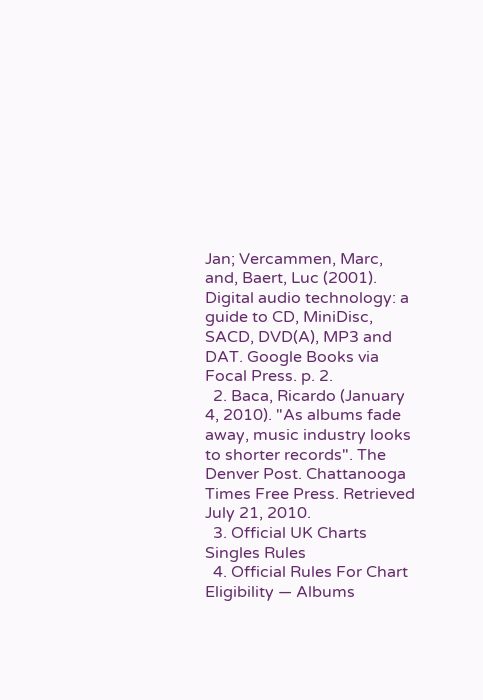Jan; Vercammen, Marc, and, Baert, Luc (2001). Digital audio technology: a guide to CD, MiniDisc, SACD, DVD(A), MP3 and DAT. Google Books via Focal Press. p. 2.
  2. Baca, Ricardo (January 4, 2010). "As albums fade away, music industry looks to shorter records". The Denver Post. Chattanooga Times Free Press. Retrieved July 21, 2010.
  3. Official UK Charts Singles Rules
  4. Official Rules For Chart Eligibility — Albums